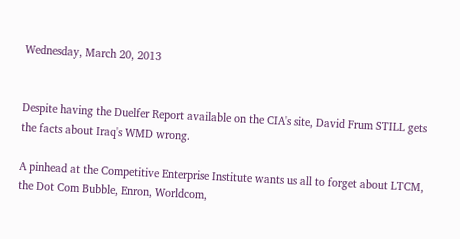Wednesday, March 20, 2013


Despite having the Duelfer Report available on the CIA's site, David Frum STILL gets the facts about Iraq's WMD wrong.

A pinhead at the Competitive Enterprise Institute wants us all to forget about LTCM, the Dot Com Bubble, Enron, Worldcom,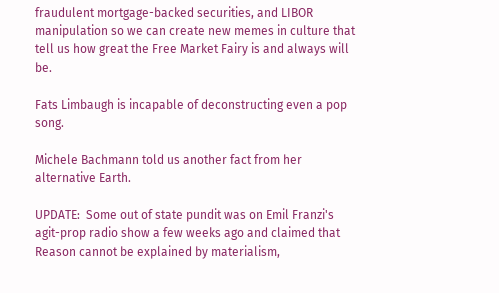fraudulent mortgage-backed securities, and LIBOR manipulation so we can create new memes in culture that tell us how great the Free Market Fairy is and always will be.

Fats Limbaugh is incapable of deconstructing even a pop song.

Michele Bachmann told us another fact from her alternative Earth.

UPDATE:  Some out of state pundit was on Emil Franzi's agit-prop radio show a few weeks ago and claimed that Reason cannot be explained by materialism,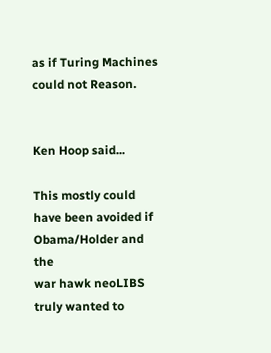as if Turing Machines could not Reason.


Ken Hoop said...

This mostly could have been avoided if Obama/Holder and the
war hawk neoLIBS truly wanted to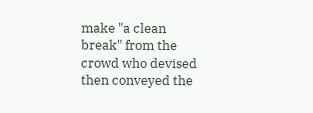make "a clean break" from the
crowd who devised then conveyed the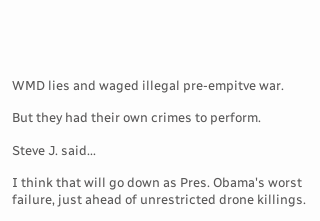WMD lies and waged illegal pre-empitve war.

But they had their own crimes to perform.

Steve J. said...

I think that will go down as Pres. Obama's worst failure, just ahead of unrestricted drone killings.